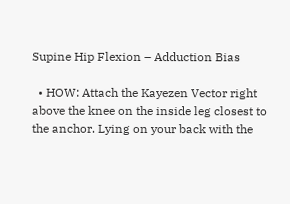Supine Hip Flexion – Adduction Bias

  • HOW: Attach the Kayezen Vector right above the knee on the inside leg closest to the anchor. Lying on your back with the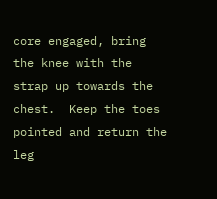core engaged, bring the knee with the strap up towards the chest.  Keep the toes pointed and return the leg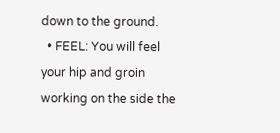down to the ground.
  • FEEL: You will feel your hip and groin working on the side the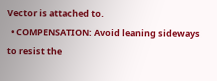Vector is attached to.
  • COMPENSATION: Avoid leaning sideways to resist the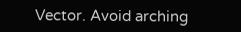Vector. Avoid arching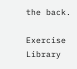the back.

Exercise Library